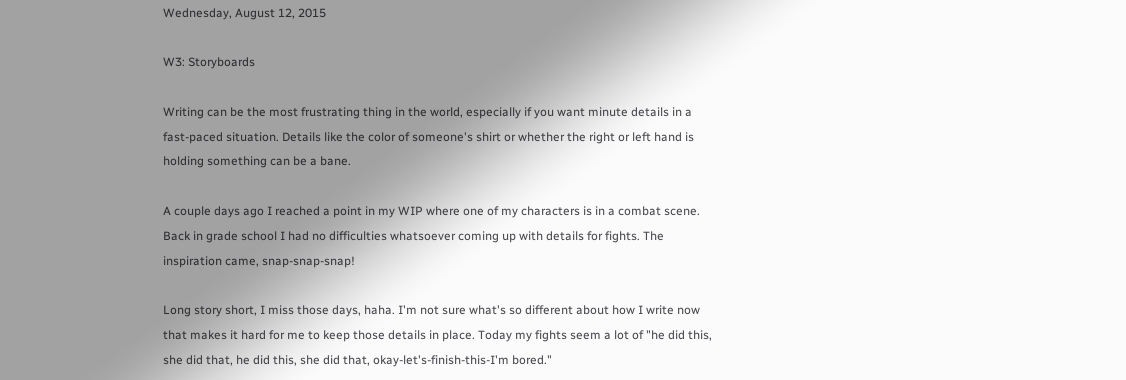Wednesday, August 12, 2015

W3: Storyboards

Writing can be the most frustrating thing in the world, especially if you want minute details in a fast-paced situation. Details like the color of someone's shirt or whether the right or left hand is holding something can be a bane.

A couple days ago I reached a point in my WIP where one of my characters is in a combat scene. Back in grade school I had no difficulties whatsoever coming up with details for fights. The inspiration came, snap-snap-snap!

Long story short, I miss those days, haha. I'm not sure what's so different about how I write now that makes it hard for me to keep those details in place. Today my fights seem a lot of "he did this, she did that, he did this, she did that, okay-let's-finish-this-I'm bored."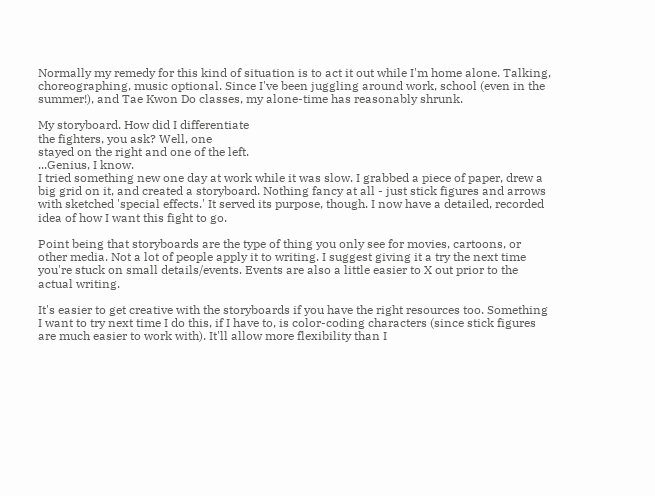Normally my remedy for this kind of situation is to act it out while I'm home alone. Talking, choreographing, music optional. Since I've been juggling around work, school (even in the summer!), and Tae Kwon Do classes, my alone-time has reasonably shrunk.

My storyboard. How did I differentiate
the fighters, you ask? Well, one
stayed on the right and one of the left.
...Genius, I know.
I tried something new one day at work while it was slow. I grabbed a piece of paper, drew a big grid on it, and created a storyboard. Nothing fancy at all - just stick figures and arrows with sketched 'special effects.' It served its purpose, though. I now have a detailed, recorded idea of how I want this fight to go.

Point being that storyboards are the type of thing you only see for movies, cartoons, or other media. Not a lot of people apply it to writing. I suggest giving it a try the next time you're stuck on small details/events. Events are also a little easier to X out prior to the actual writing.

It's easier to get creative with the storyboards if you have the right resources too. Something I want to try next time I do this, if I have to, is color-coding characters (since stick figures are much easier to work with). It'll allow more flexibility than I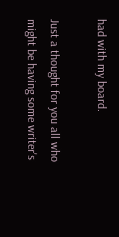had with my board.

Just a thought for you all who might be having some writer's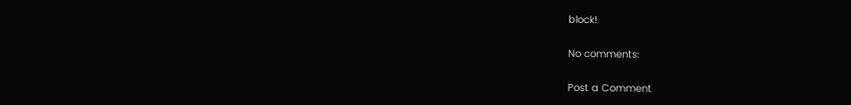block!

No comments:

Post a Comment